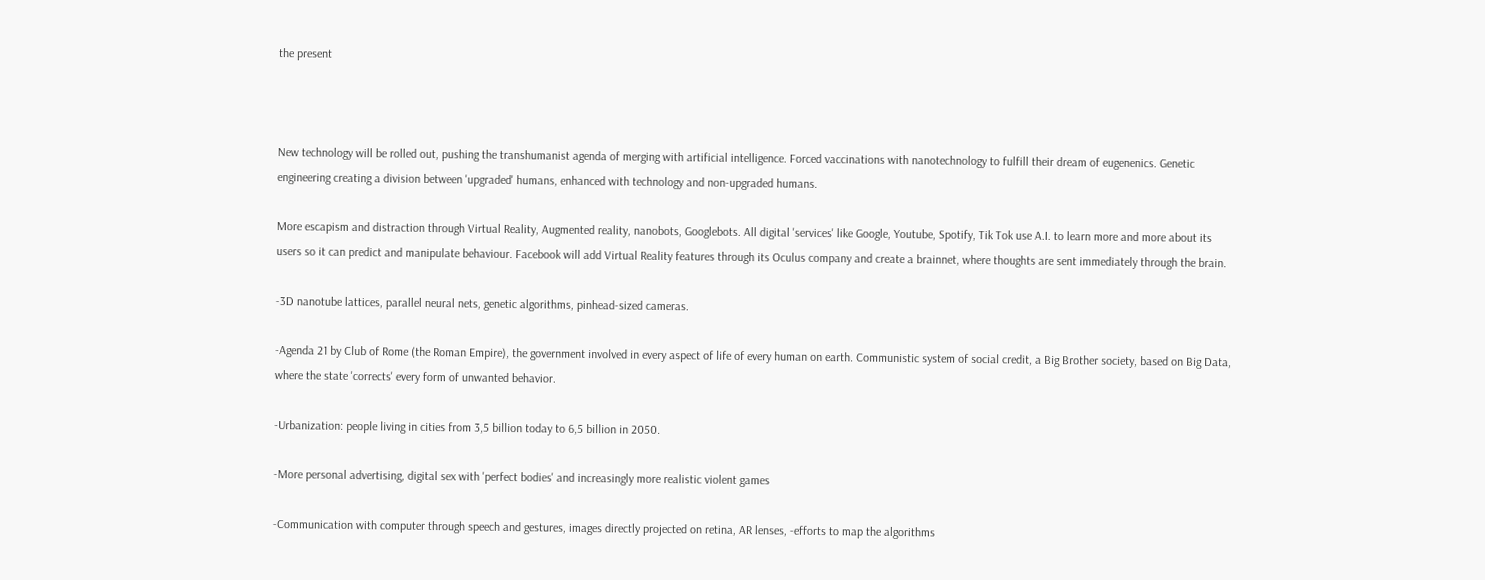the present



New technology will be rolled out, pushing the transhumanist agenda of merging with artificial intelligence. Forced vaccinations with nanotechnology to fulfill their dream of eugenenics. Genetic engineering creating a division between 'upgraded' humans, enhanced with technology and non-upgraded humans.

More escapism and distraction through Virtual Reality, Augmented reality, nanobots, Googlebots. All digital 'services' like Google, Youtube, Spotify, Tik Tok use A.I. to learn more and more about its users so it can predict and manipulate behaviour. Facebook will add Virtual Reality features through its Oculus company and create a brainnet, where thoughts are sent immediately through the brain.

-3D nanotube lattices, parallel neural nets, genetic algorithms, pinhead-sized cameras.

-Agenda 21 by Club of Rome (the Roman Empire), the government involved in every aspect of life of every human on earth. Communistic system of social credit, a Big Brother society, based on Big Data, where the state 'corrects' every form of unwanted behavior.

-Urbanization: people living in cities from 3,5 billion today to 6,5 billion in 2050.

-More personal advertising, digital sex with 'perfect bodies' and increasingly more realistic violent games

-Communication with computer through speech and gestures, images directly projected on retina, AR lenses, -efforts to map the algorithms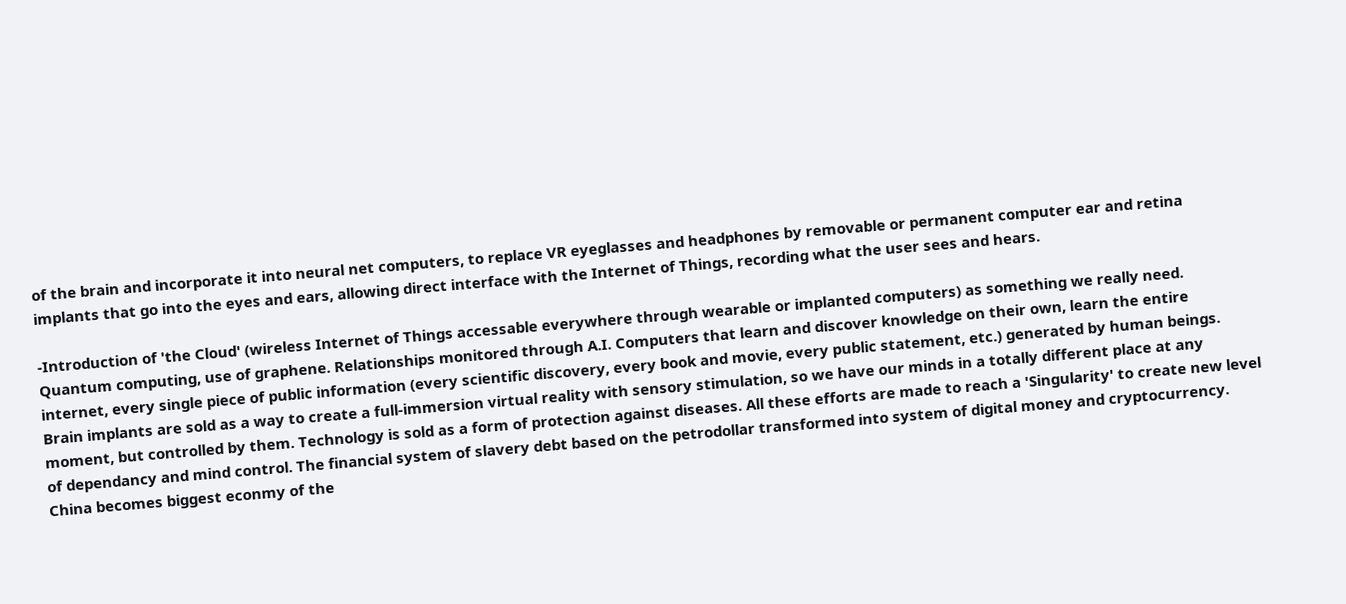of the brain and incorporate it into neural net computers, to replace VR eyeglasses and headphones by removable or permanent computer ear and retina implants that go into the eyes and ears, allowing direct interface with the Internet of Things, recording what the user sees and hears.

-Introduction of 'the Cloud' (wireless Internet of Things accessable everywhere through wearable or implanted computers) as something we really need. Quantum computing, use of graphene. Relationships monitored through A.I. Computers that learn and discover knowledge on their own, learn the entire internet, every single piece of public information (every scientific discovery, every book and movie, every public statement, etc.) generated by human beings.
Brain implants are sold as a way to create a full-immersion virtual reality with sensory stimulation, so we have our minds in a totally different place at any moment, but controlled by them. Technology is sold as a form of protection against diseases. All these efforts are made to reach a 'Singularity' to create new level of dependancy and mind control. The financial system of slavery debt based on the petrodollar transformed into system of digital money and cryptocurrency. China becomes biggest econmy of the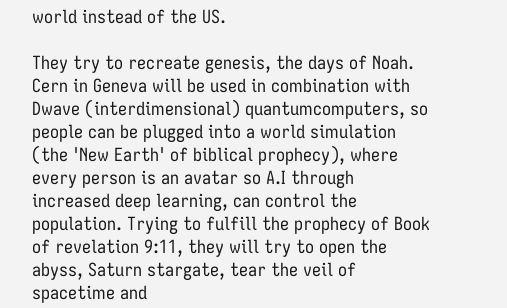world instead of the US.

They try to recreate genesis, the days of Noah. Cern in Geneva will be used in combination with Dwave (interdimensional) quantumcomputers, so people can be plugged into a world simulation (the 'New Earth' of biblical prophecy), where every person is an avatar so A.I through increased deep learning, can control the population. Trying to fulfill the prophecy of Book of revelation 9:11, they will try to open the abyss, Saturn stargate, tear the veil of spacetime and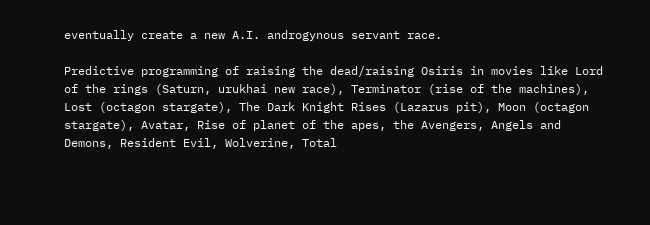eventually create a new A.I. androgynous servant race.

Predictive programming of raising the dead/raising Osiris in movies like Lord of the rings (Saturn, urukhai new race), Terminator (rise of the machines), Lost (octagon stargate), The Dark Knight Rises (Lazarus pit), Moon (octagon stargate), Avatar, Rise of planet of the apes, the Avengers, Angels and Demons, Resident Evil, Wolverine, Total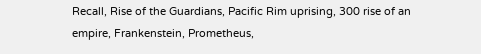Recall, Rise of the Guardians, Pacific Rim uprising, 300 rise of an empire, Frankenstein, Prometheus,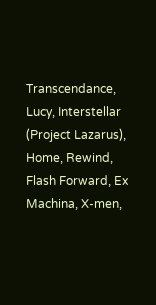Transcendance, Lucy, Interstellar (Project Lazarus), Home, Rewind, Flash Forward, Ex Machina, X-men,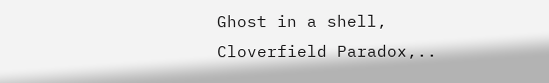Ghost in a shell, Cloverfield Paradox,..